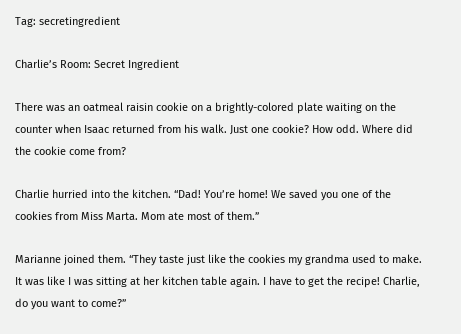Tag: secretingredient

Charlie’s Room: Secret Ingredient

There was an oatmeal raisin cookie on a brightly-colored plate waiting on the counter when Isaac returned from his walk. Just one cookie? How odd. Where did the cookie come from?

Charlie hurried into the kitchen. “Dad! You’re home! We saved you one of the cookies from Miss Marta. Mom ate most of them.”

Marianne joined them. “They taste just like the cookies my grandma used to make. It was like I was sitting at her kitchen table again. I have to get the recipe! Charlie, do you want to come?”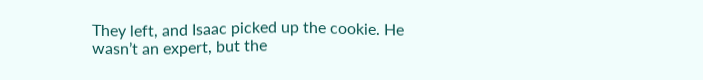They left, and Isaac picked up the cookie. He wasn’t an expert, but the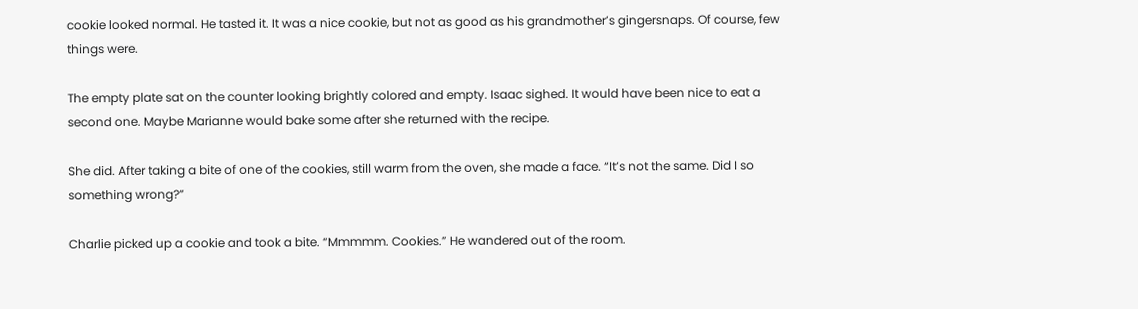cookie looked normal. He tasted it. It was a nice cookie, but not as good as his grandmother’s gingersnaps. Of course, few things were.

The empty plate sat on the counter looking brightly colored and empty. Isaac sighed. It would have been nice to eat a second one. Maybe Marianne would bake some after she returned with the recipe.

She did. After taking a bite of one of the cookies, still warm from the oven, she made a face. “It’s not the same. Did I so something wrong?”

Charlie picked up a cookie and took a bite. “Mmmmm. Cookies.” He wandered out of the room.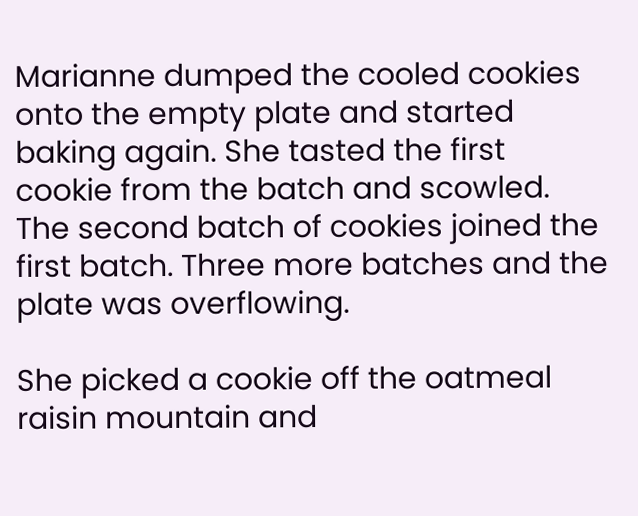Marianne dumped the cooled cookies onto the empty plate and started baking again. She tasted the first cookie from the batch and scowled. The second batch of cookies joined the first batch. Three more batches and the plate was overflowing.

She picked a cookie off the oatmeal raisin mountain and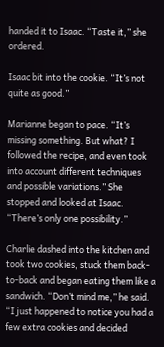handed it to Isaac. “Taste it,” she ordered.

Isaac bit into the cookie. “It’s not quite as good.”

Marianne began to pace. “It’s missing something. But what? I followed the recipe, and even took into account different techniques and possible variations.” She stopped and looked at Isaac. “There’s only one possibility.”

Charlie dashed into the kitchen and took two cookies, stuck them back-to-back and began eating them like a sandwich. “Don’t mind me,” he said. “I just happened to notice you had a few extra cookies and decided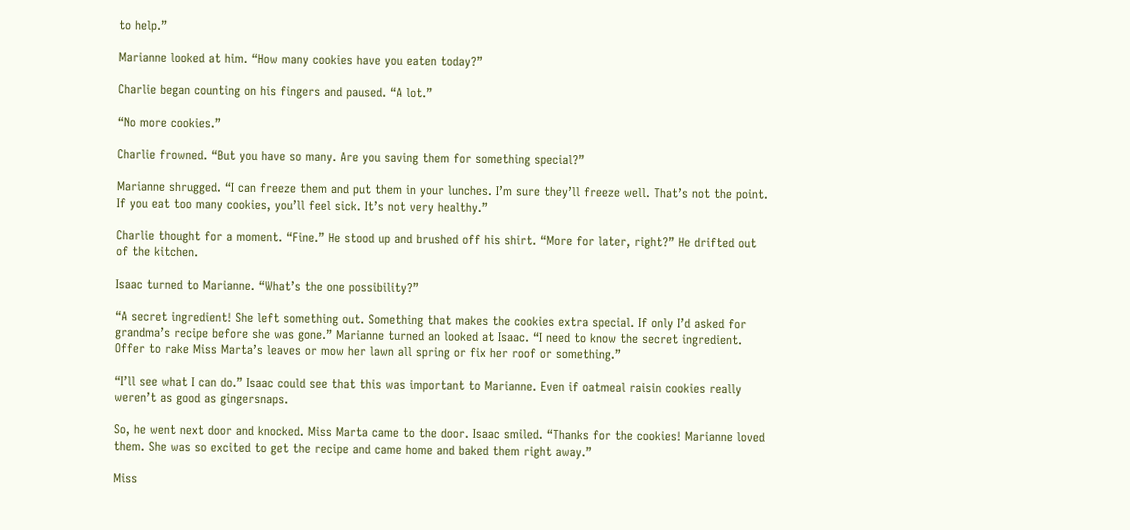to help.”

Marianne looked at him. “How many cookies have you eaten today?”

Charlie began counting on his fingers and paused. “A lot.”

“No more cookies.”

Charlie frowned. “But you have so many. Are you saving them for something special?”

Marianne shrugged. “I can freeze them and put them in your lunches. I’m sure they’ll freeze well. That’s not the point. If you eat too many cookies, you’ll feel sick. It’s not very healthy.”

Charlie thought for a moment. “Fine.” He stood up and brushed off his shirt. “More for later, right?” He drifted out of the kitchen.

Isaac turned to Marianne. “What’s the one possibility?”

“A secret ingredient! She left something out. Something that makes the cookies extra special. If only I’d asked for grandma’s recipe before she was gone.” Marianne turned an looked at Isaac. “I need to know the secret ingredient. Offer to rake Miss Marta’s leaves or mow her lawn all spring or fix her roof or something.”

“I’ll see what I can do.” Isaac could see that this was important to Marianne. Even if oatmeal raisin cookies really weren’t as good as gingersnaps.

So, he went next door and knocked. Miss Marta came to the door. Isaac smiled. “Thanks for the cookies! Marianne loved them. She was so excited to get the recipe and came home and baked them right away.”

Miss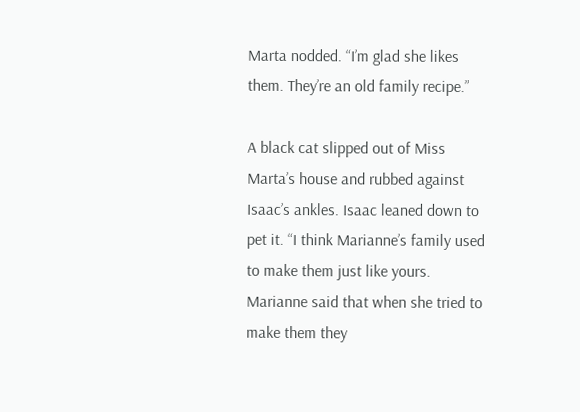Marta nodded. “I’m glad she likes them. They’re an old family recipe.”

A black cat slipped out of Miss Marta’s house and rubbed against Isaac’s ankles. Isaac leaned down to pet it. “I think Marianne’s family used to make them just like yours. Marianne said that when she tried to make them they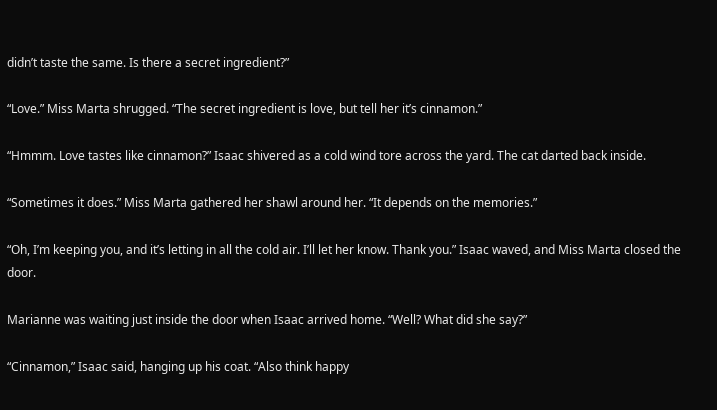didn’t taste the same. Is there a secret ingredient?”

“Love.” Miss Marta shrugged. “The secret ingredient is love, but tell her it’s cinnamon.”

“Hmmm. Love tastes like cinnamon?” Isaac shivered as a cold wind tore across the yard. The cat darted back inside.

“Sometimes it does.” Miss Marta gathered her shawl around her. “It depends on the memories.”

“Oh, I’m keeping you, and it’s letting in all the cold air. I’ll let her know. Thank you.” Isaac waved, and Miss Marta closed the door.

Marianne was waiting just inside the door when Isaac arrived home. “Well? What did she say?”

“Cinnamon,” Isaac said, hanging up his coat. “Also think happy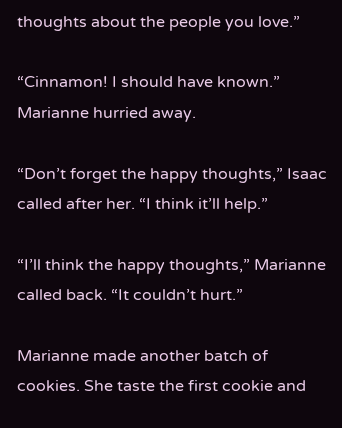thoughts about the people you love.”

“Cinnamon! I should have known.” Marianne hurried away.

“Don’t forget the happy thoughts,” Isaac called after her. “I think it’ll help.”

“I’ll think the happy thoughts,” Marianne called back. “It couldn’t hurt.”

Marianne made another batch of cookies. She taste the first cookie and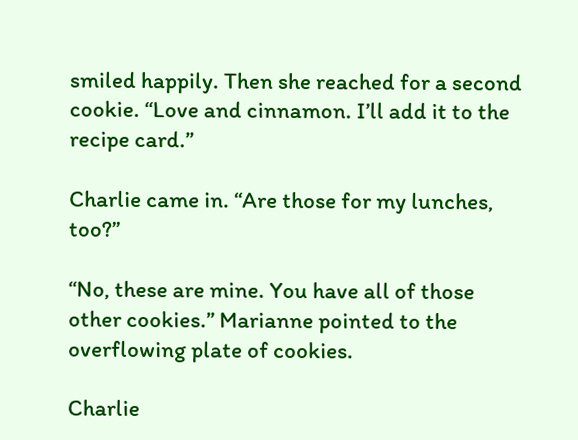smiled happily. Then she reached for a second cookie. “Love and cinnamon. I’ll add it to the recipe card.”

Charlie came in. “Are those for my lunches, too?”

“No, these are mine. You have all of those other cookies.” Marianne pointed to the overflowing plate of cookies.

Charlie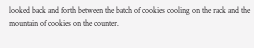looked back and forth between the batch of cookies cooling on the rack and the mountain of cookies on the counter.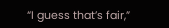“I guess that’s fair,”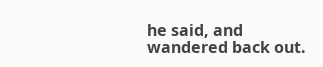he said, and wandered back out.